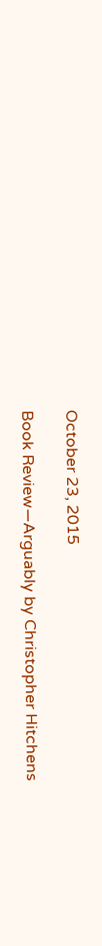October 23, 2015

Book Review—Arguably by Christopher Hitchens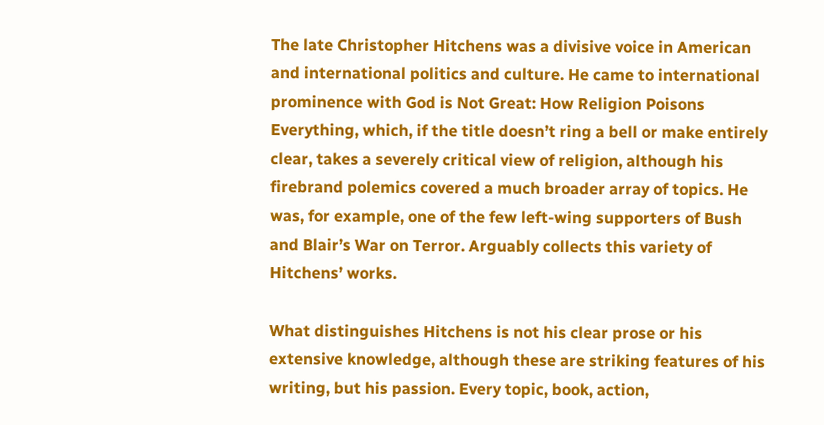The late Christopher Hitchens was a divisive voice in American and international politics and culture. He came to international prominence with God is Not Great: How Religion Poisons Everything, which, if the title doesn’t ring a bell or make entirely clear, takes a severely critical view of religion, although his firebrand polemics covered a much broader array of topics. He was, for example, one of the few left-wing supporters of Bush and Blair’s War on Terror. Arguably collects this variety of Hitchens’ works.

What distinguishes Hitchens is not his clear prose or his extensive knowledge, although these are striking features of his writing, but his passion. Every topic, book, action,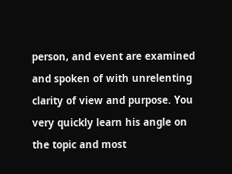person, and event are examined and spoken of with unrelenting clarity of view and purpose. You very quickly learn his angle on the topic and most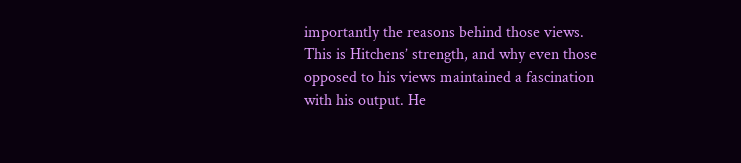importantly the reasons behind those views. This is Hitchens’ strength, and why even those opposed to his views maintained a fascination with his output. He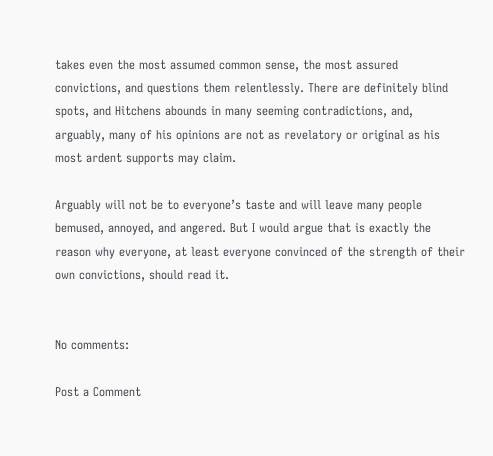takes even the most assumed common sense, the most assured convictions, and questions them relentlessly. There are definitely blind spots, and Hitchens abounds in many seeming contradictions, and, arguably, many of his opinions are not as revelatory or original as his most ardent supports may claim.

Arguably will not be to everyone’s taste and will leave many people bemused, annoyed, and angered. But I would argue that is exactly the reason why everyone, at least everyone convinced of the strength of their own convictions, should read it.


No comments:

Post a Comment